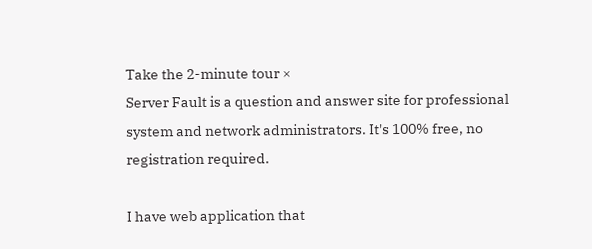Take the 2-minute tour ×
Server Fault is a question and answer site for professional system and network administrators. It's 100% free, no registration required.

I have web application that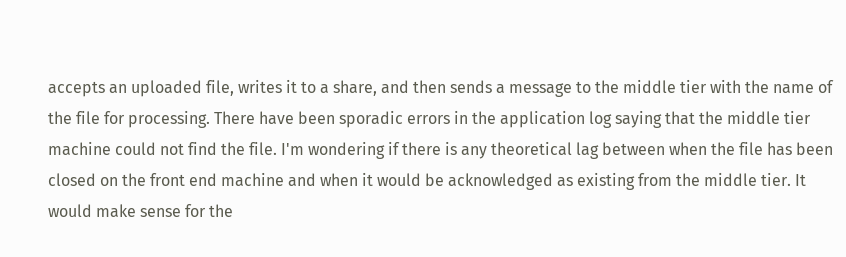accepts an uploaded file, writes it to a share, and then sends a message to the middle tier with the name of the file for processing. There have been sporadic errors in the application log saying that the middle tier machine could not find the file. I'm wondering if there is any theoretical lag between when the file has been closed on the front end machine and when it would be acknowledged as existing from the middle tier. It would make sense for the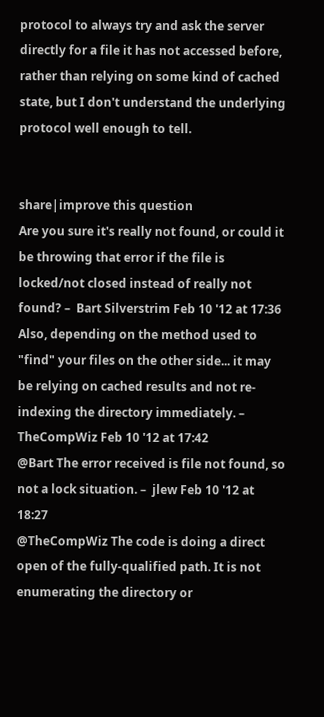protocol to always try and ask the server directly for a file it has not accessed before, rather than relying on some kind of cached state, but I don't understand the underlying protocol well enough to tell.


share|improve this question
Are you sure it's really not found, or could it be throwing that error if the file is locked/not closed instead of really not found? –  Bart Silverstrim Feb 10 '12 at 17:36
Also, depending on the method used to "find" your files on the other side... it may be relying on cached results and not re-indexing the directory immediately. –  TheCompWiz Feb 10 '12 at 17:42
@Bart The error received is file not found, so not a lock situation. –  jlew Feb 10 '12 at 18:27
@TheCompWiz The code is doing a direct open of the fully-qualified path. It is not enumerating the directory or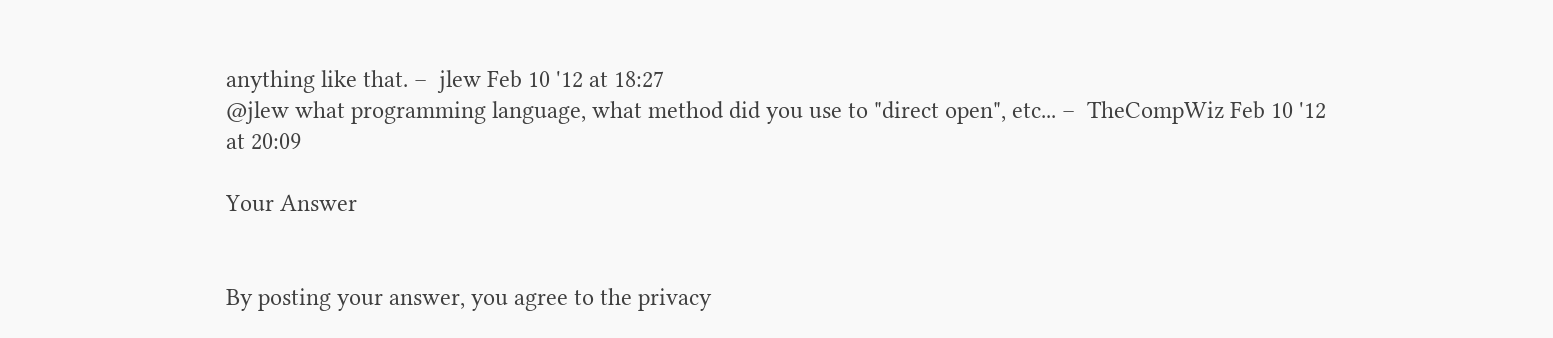anything like that. –  jlew Feb 10 '12 at 18:27
@jlew what programming language, what method did you use to "direct open", etc... –  TheCompWiz Feb 10 '12 at 20:09

Your Answer


By posting your answer, you agree to the privacy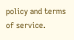policy and terms of service.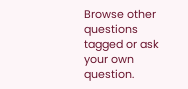Browse other questions tagged or ask your own question.